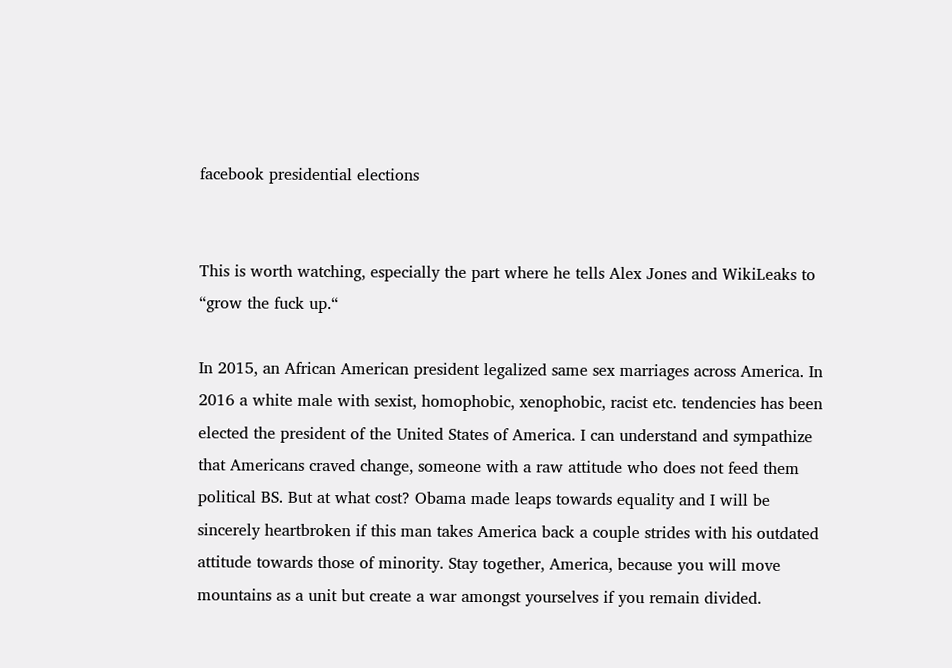facebook presidential elections


This is worth watching, especially the part where he tells Alex Jones and WikiLeaks to “grow the fuck up.“

In 2015, an African American president legalized same sex marriages across America. In 2016 a white male with sexist, homophobic, xenophobic, racist etc. tendencies has been elected the president of the United States of America. I can understand and sympathize that Americans craved change, someone with a raw attitude who does not feed them political BS. But at what cost? Obama made leaps towards equality and I will be sincerely heartbroken if this man takes America back a couple strides with his outdated attitude towards those of minority. Stay together, America, because you will move mountains as a unit but create a war amongst yourselves if you remain divided.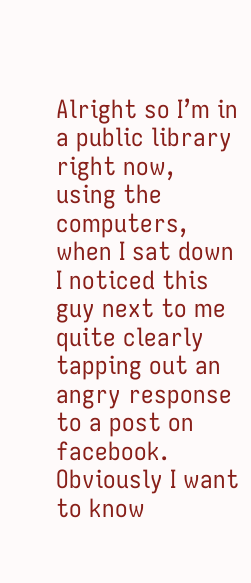Alright so I’m in a public library right now, using the computers, when I sat down I noticed this guy next to me quite clearly tapping out an angry response to a post on facebook. Obviously I want to know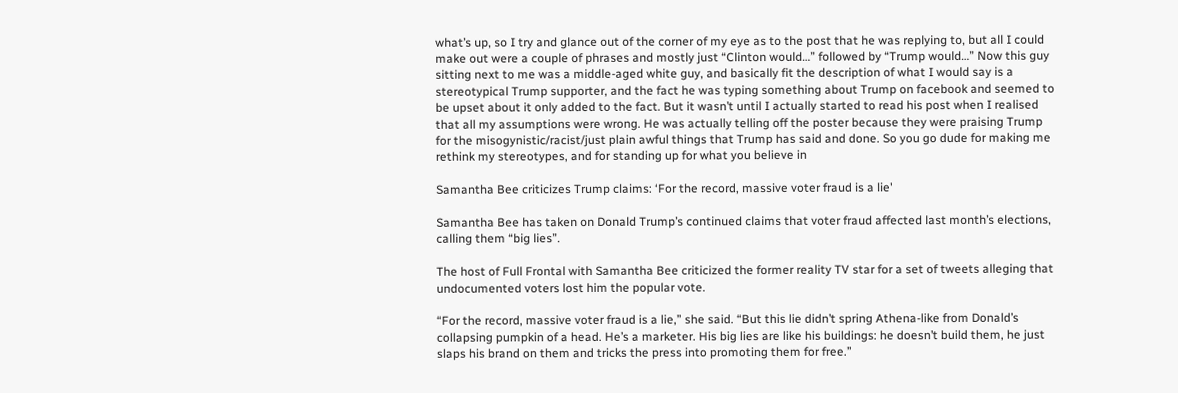what’s up, so I try and glance out of the corner of my eye as to the post that he was replying to, but all I could make out were a couple of phrases and mostly just “Clinton would…” followed by “Trump would…” Now this guy sitting next to me was a middle-aged white guy, and basically fit the description of what I would say is a stereotypical Trump supporter, and the fact he was typing something about Trump on facebook and seemed to be upset about it only added to the fact. But it wasn’t until I actually started to read his post when I realised that all my assumptions were wrong. He was actually telling off the poster because they were praising Trump for the misogynistic/racist/just plain awful things that Trump has said and done. So you go dude for making me rethink my stereotypes, and for standing up for what you believe in

Samantha Bee criticizes Trump claims: ‘For the record, massive voter fraud is a lie'

Samantha Bee has taken on Donald Trump’s continued claims that voter fraud affected last month’s elections, calling them “big lies”.

The host of Full Frontal with Samantha Bee criticized the former reality TV star for a set of tweets alleging that undocumented voters lost him the popular vote.

“For the record, massive voter fraud is a lie,” she said. “But this lie didn’t spring Athena-like from Donald’s collapsing pumpkin of a head. He’s a marketer. His big lies are like his buildings: he doesn’t build them, he just slaps his brand on them and tricks the press into promoting them for free.”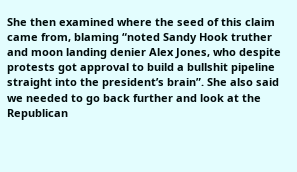She then examined where the seed of this claim came from, blaming “noted Sandy Hook truther and moon landing denier Alex Jones, who despite protests got approval to build a bullshit pipeline straight into the president’s brain”. She also said we needed to go back further and look at the Republican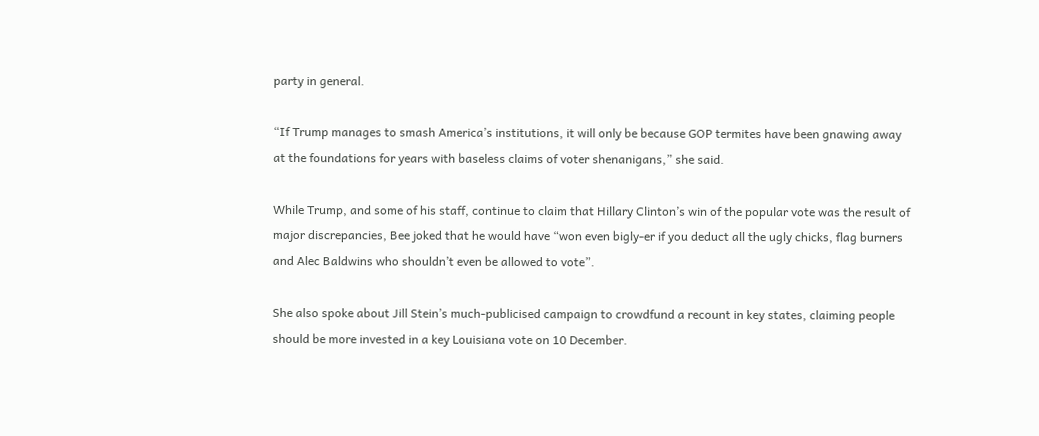party in general.

“If Trump manages to smash America’s institutions, it will only be because GOP termites have been gnawing away at the foundations for years with baseless claims of voter shenanigans,” she said.

While Trump, and some of his staff, continue to claim that Hillary Clinton’s win of the popular vote was the result of major discrepancies, Bee joked that he would have “won even bigly-er if you deduct all the ugly chicks, flag burners and Alec Baldwins who shouldn’t even be allowed to vote”.

She also spoke about Jill Stein’s much-publicised campaign to crowdfund a recount in key states, claiming people should be more invested in a key Louisiana vote on 10 December.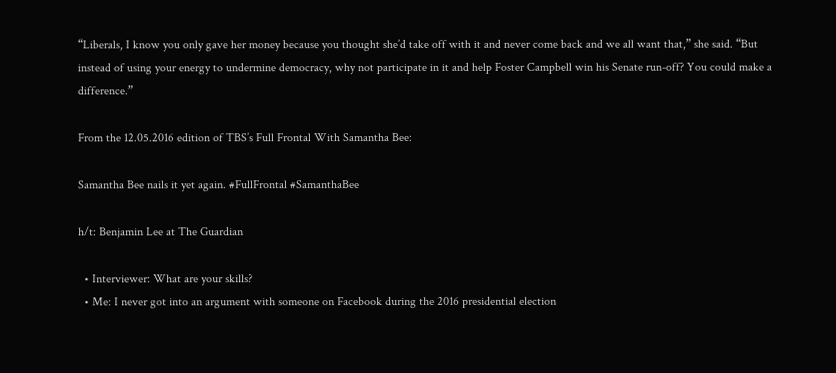“Liberals, I know you only gave her money because you thought she’d take off with it and never come back and we all want that,” she said. “But instead of using your energy to undermine democracy, why not participate in it and help Foster Campbell win his Senate run-off? You could make a difference.”

From the 12.05.2016 edition of TBS’s Full Frontal With Samantha Bee:

Samantha Bee nails it yet again. #FullFrontal #SamanthaBee

h/t: Benjamin Lee at The Guardian

  • Interviewer: What are your skills?
  • Me: I never got into an argument with someone on Facebook during the 2016 presidential election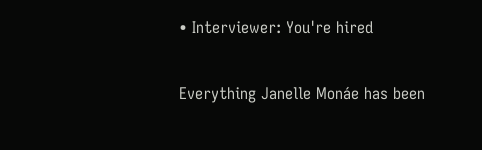• Interviewer: You're hired

Everything Janelle Monáe has been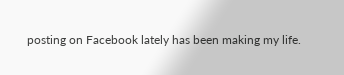posting on Facebook lately has been making my life.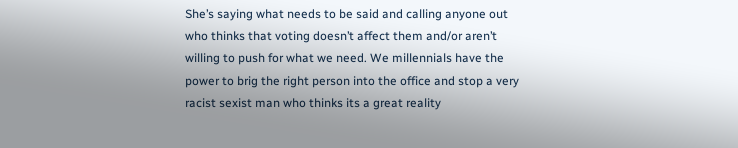She’s saying what needs to be said and calling anyone out who thinks that voting doesn’t affect them and/or aren’t willing to push for what we need. We millennials have the power to brig the right person into the office and stop a very racist sexist man who thinks its a great reality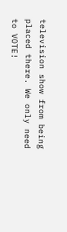television show from being placed there. We only need to VOTE!